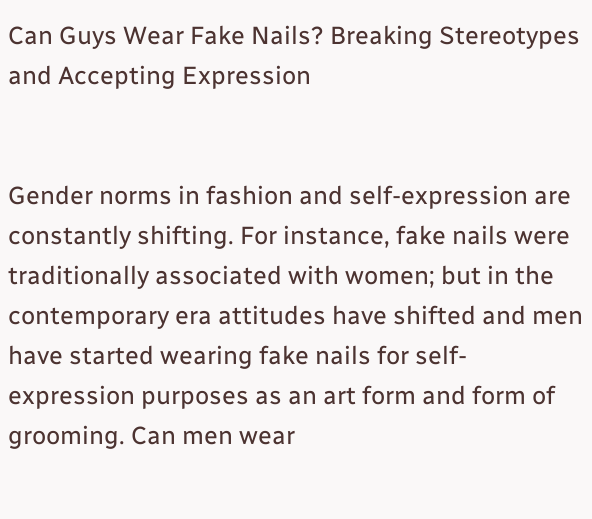Can Guys Wear Fake Nails? Breaking Stereotypes and Accepting Expression


Gender norms in fashion and self-expression are constantly shifting. For instance, fake nails were traditionally associated with women; but in the contemporary era attitudes have shifted and men have started wearing fake nails for self-expression purposes as an art form and form of grooming. Can men wear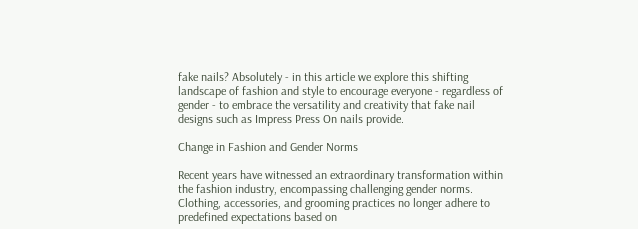fake nails? Absolutely - in this article we explore this shifting landscape of fashion and style to encourage everyone - regardless of gender - to embrace the versatility and creativity that fake nail designs such as Impress Press On nails provide.

Change in Fashion and Gender Norms

Recent years have witnessed an extraordinary transformation within the fashion industry, encompassing challenging gender norms. Clothing, accessories, and grooming practices no longer adhere to predefined expectations based on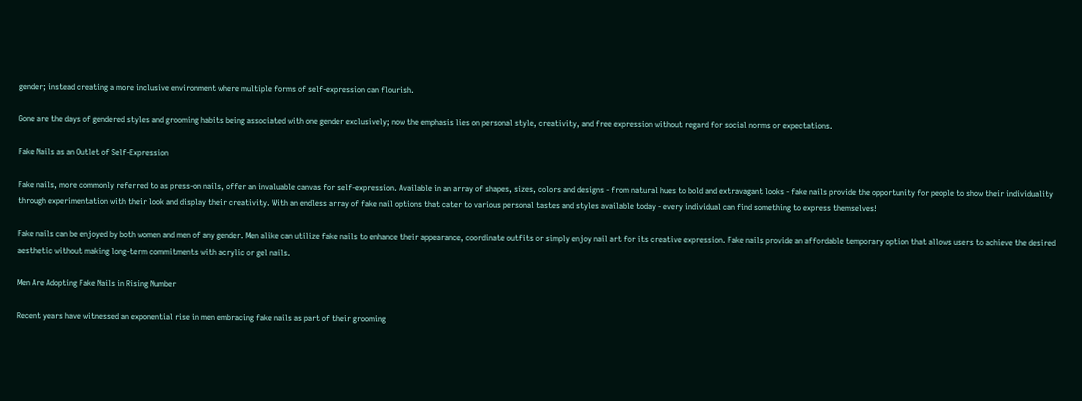gender; instead creating a more inclusive environment where multiple forms of self-expression can flourish.

Gone are the days of gendered styles and grooming habits being associated with one gender exclusively; now the emphasis lies on personal style, creativity, and free expression without regard for social norms or expectations.

Fake Nails as an Outlet of Self-Expression

Fake nails, more commonly referred to as press-on nails, offer an invaluable canvas for self-expression. Available in an array of shapes, sizes, colors and designs - from natural hues to bold and extravagant looks - fake nails provide the opportunity for people to show their individuality through experimentation with their look and display their creativity. With an endless array of fake nail options that cater to various personal tastes and styles available today - every individual can find something to express themselves!

Fake nails can be enjoyed by both women and men of any gender. Men alike can utilize fake nails to enhance their appearance, coordinate outfits or simply enjoy nail art for its creative expression. Fake nails provide an affordable temporary option that allows users to achieve the desired aesthetic without making long-term commitments with acrylic or gel nails.

Men Are Adopting Fake Nails in Rising Number

Recent years have witnessed an exponential rise in men embracing fake nails as part of their grooming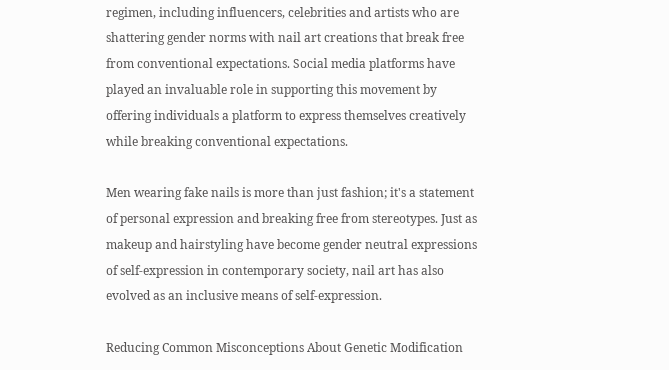regimen, including influencers, celebrities and artists who are shattering gender norms with nail art creations that break free from conventional expectations. Social media platforms have played an invaluable role in supporting this movement by offering individuals a platform to express themselves creatively while breaking conventional expectations.

Men wearing fake nails is more than just fashion; it's a statement of personal expression and breaking free from stereotypes. Just as makeup and hairstyling have become gender neutral expressions of self-expression in contemporary society, nail art has also evolved as an inclusive means of self-expression.

Reducing Common Misconceptions About Genetic Modification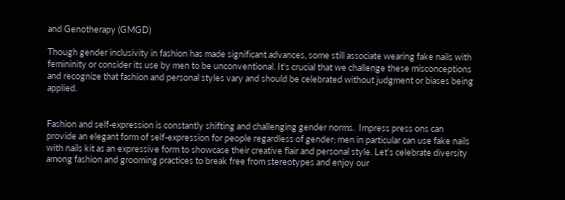and Genotherapy (GMGD)

Though gender inclusivity in fashion has made significant advances, some still associate wearing fake nails with femininity or consider its use by men to be unconventional. It's crucial that we challenge these misconceptions and recognize that fashion and personal styles vary and should be celebrated without judgment or biases being applied.


Fashion and self-expression is constantly shifting and challenging gender norms.  Impress press ons can provide an elegant form of self-expression for people regardless of gender; men in particular can use fake nails with nails kit as an expressive form to showcase their creative flair and personal style. Let's celebrate diversity among fashion and grooming practices to break free from stereotypes and enjoy our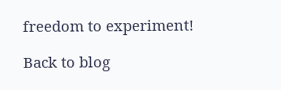freedom to experiment!

Back to blog